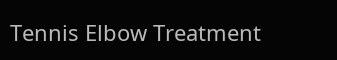Tennis Elbow Treatment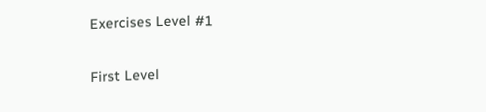Exercises Level #1

First Level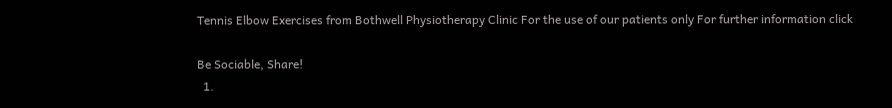Tennis Elbow Exercises from Bothwell Physiotherapy Clinic For the use of our patients only For further information click

Be Sociable, Share!
  1.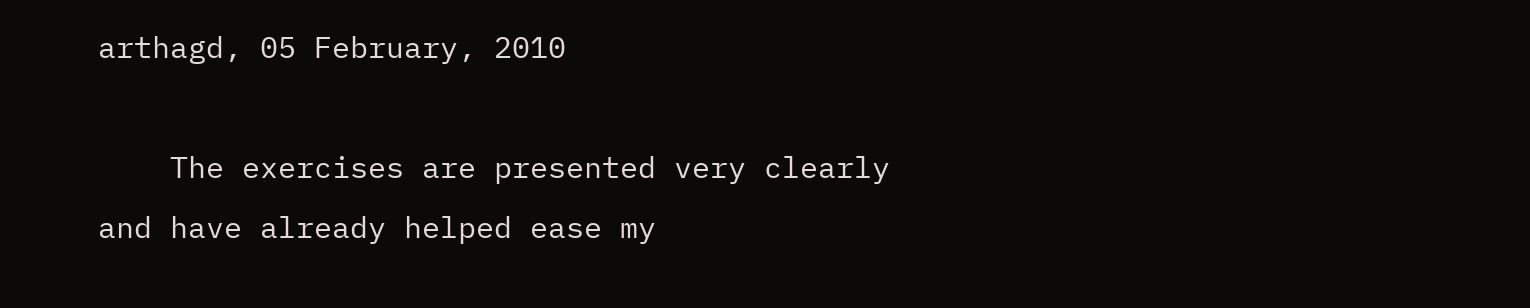arthagd, 05 February, 2010

    The exercises are presented very clearly and have already helped ease my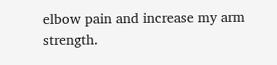elbow pain and increase my arm strength.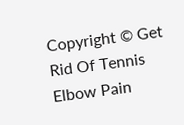Copyright © Get Rid Of Tennis Elbow Pain